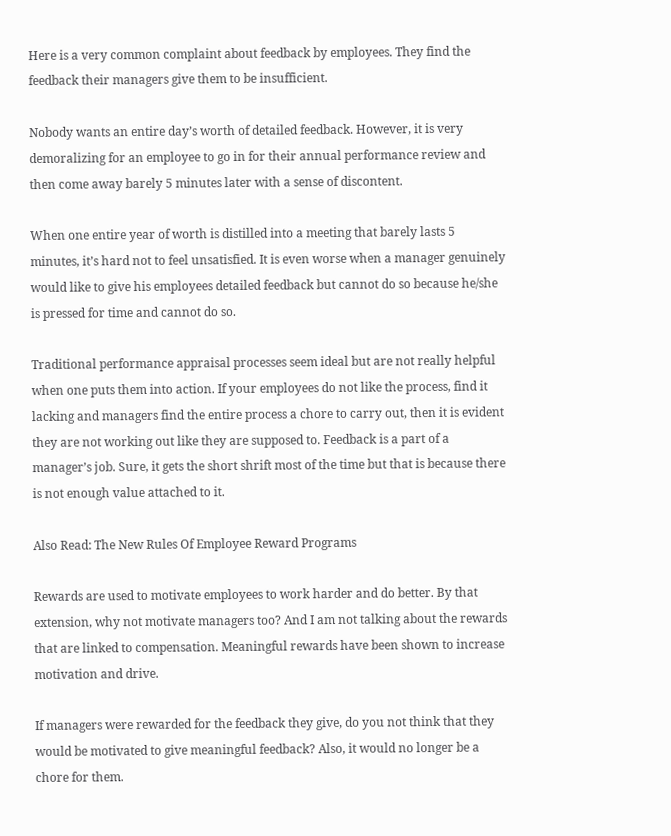Here is a very common complaint about feedback by employees. They find the feedback their managers give them to be insufficient.

Nobody wants an entire day’s worth of detailed feedback. However, it is very demoralizing for an employee to go in for their annual performance review and then come away barely 5 minutes later with a sense of discontent.

When one entire year of worth is distilled into a meeting that barely lasts 5 minutes, it’s hard not to feel unsatisfied. It is even worse when a manager genuinely would like to give his employees detailed feedback but cannot do so because he/she is pressed for time and cannot do so.

Traditional performance appraisal processes seem ideal but are not really helpful when one puts them into action. If your employees do not like the process, find it lacking and managers find the entire process a chore to carry out, then it is evident they are not working out like they are supposed to. Feedback is a part of a manager’s job. Sure, it gets the short shrift most of the time but that is because there is not enough value attached to it.

Also Read: The New Rules Of Employee Reward Programs

Rewards are used to motivate employees to work harder and do better. By that extension, why not motivate managers too? And I am not talking about the rewards that are linked to compensation. Meaningful rewards have been shown to increase motivation and drive.

If managers were rewarded for the feedback they give, do you not think that they would be motivated to give meaningful feedback? Also, it would no longer be a chore for them.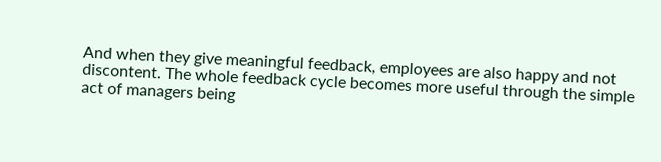And when they give meaningful feedback, employees are also happy and not discontent. The whole feedback cycle becomes more useful through the simple act of managers being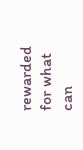rewarded for what can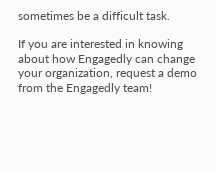sometimes be a difficult task.

If you are interested in knowing about how Engagedly can change your organization, request a demo from the Engagedly team!